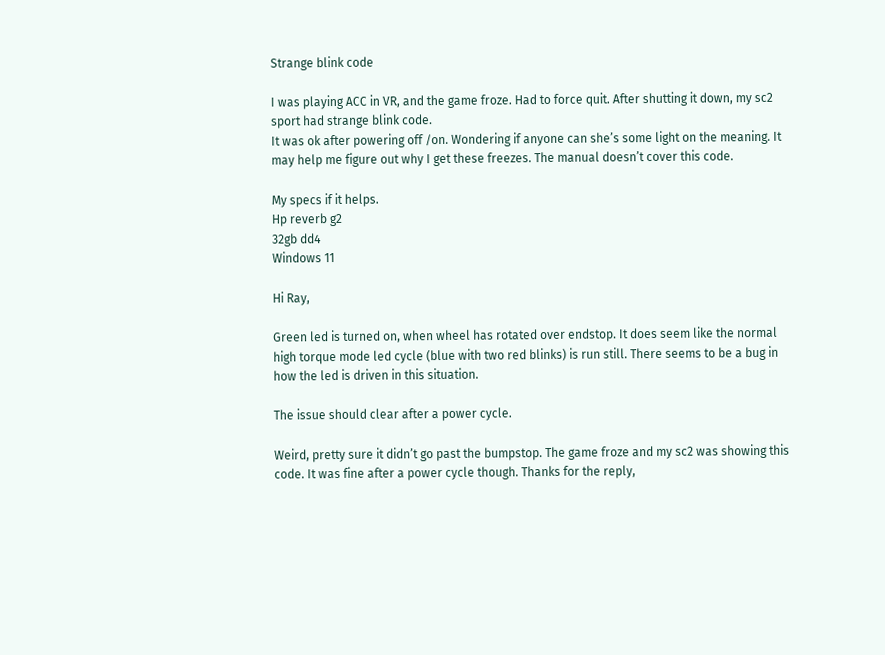Strange blink code

I was playing ACC in VR, and the game froze. Had to force quit. After shutting it down, my sc2 sport had strange blink code.
It was ok after powering off /on. Wondering if anyone can she’s some light on the meaning. It may help me figure out why I get these freezes. The manual doesn’t cover this code.

My specs if it helps.
Hp reverb g2
32gb dd4
Windows 11

Hi Ray,

Green led is turned on, when wheel has rotated over endstop. It does seem like the normal high torque mode led cycle (blue with two red blinks) is run still. There seems to be a bug in how the led is driven in this situation.

The issue should clear after a power cycle.

Weird, pretty sure it didn’t go past the bumpstop. The game froze and my sc2 was showing this code. It was fine after a power cycle though. Thanks for the reply,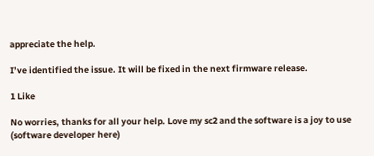appreciate the help.

I’ve identified the issue. It will be fixed in the next firmware release.

1 Like

No worries, thanks for all your help. Love my sc2 and the software is a joy to use (software developer here)